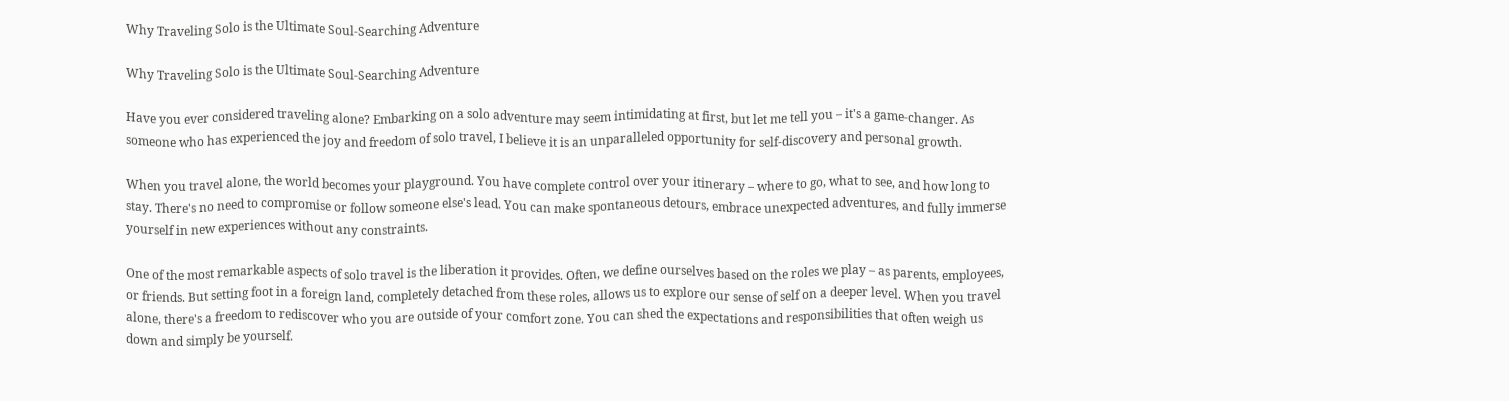Why Traveling Solo is the Ultimate Soul-Searching Adventure

Why Traveling Solo is the Ultimate Soul-Searching Adventure

Have you ever considered traveling alone? Embarking on a solo adventure may seem intimidating at first, but let me tell you – it's a game-changer. As someone who has experienced the joy and freedom of solo travel, I believe it is an unparalleled opportunity for self-discovery and personal growth.

When you travel alone, the world becomes your playground. You have complete control over your itinerary – where to go, what to see, and how long to stay. There's no need to compromise or follow someone else's lead. You can make spontaneous detours, embrace unexpected adventures, and fully immerse yourself in new experiences without any constraints.

One of the most remarkable aspects of solo travel is the liberation it provides. Often, we define ourselves based on the roles we play – as parents, employees, or friends. But setting foot in a foreign land, completely detached from these roles, allows us to explore our sense of self on a deeper level. When you travel alone, there's a freedom to rediscover who you are outside of your comfort zone. You can shed the expectations and responsibilities that often weigh us down and simply be yourself.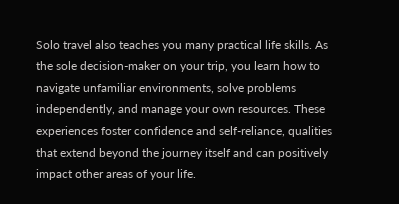Solo travel also teaches you many practical life skills. As the sole decision-maker on your trip, you learn how to navigate unfamiliar environments, solve problems independently, and manage your own resources. These experiences foster confidence and self-reliance, qualities that extend beyond the journey itself and can positively impact other areas of your life.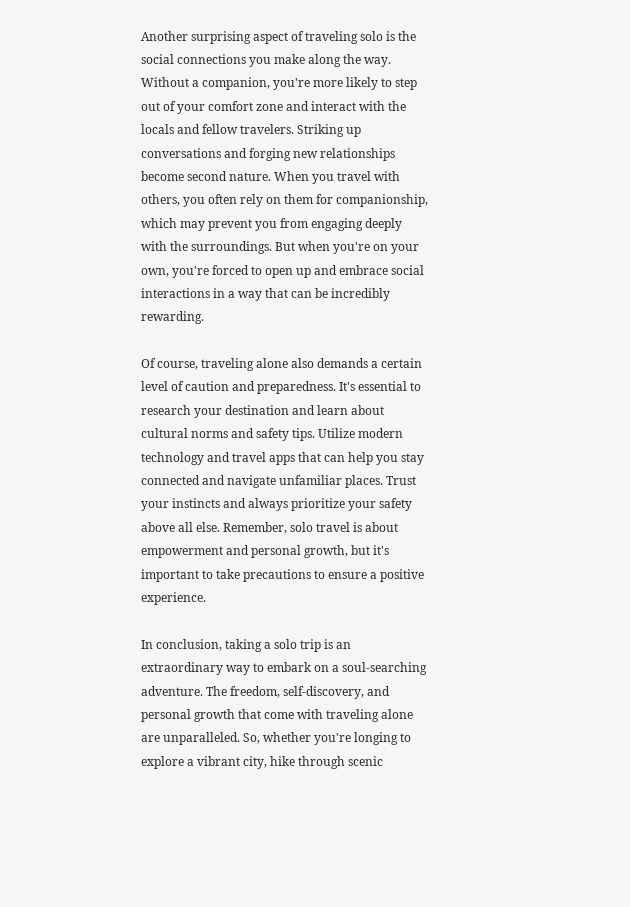Another surprising aspect of traveling solo is the social connections you make along the way. Without a companion, you're more likely to step out of your comfort zone and interact with the locals and fellow travelers. Striking up conversations and forging new relationships become second nature. When you travel with others, you often rely on them for companionship, which may prevent you from engaging deeply with the surroundings. But when you're on your own, you're forced to open up and embrace social interactions in a way that can be incredibly rewarding.

Of course, traveling alone also demands a certain level of caution and preparedness. It's essential to research your destination and learn about cultural norms and safety tips. Utilize modern technology and travel apps that can help you stay connected and navigate unfamiliar places. Trust your instincts and always prioritize your safety above all else. Remember, solo travel is about empowerment and personal growth, but it's important to take precautions to ensure a positive experience.

In conclusion, taking a solo trip is an extraordinary way to embark on a soul-searching adventure. The freedom, self-discovery, and personal growth that come with traveling alone are unparalleled. So, whether you're longing to explore a vibrant city, hike through scenic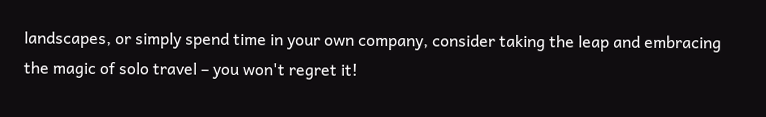landscapes, or simply spend time in your own company, consider taking the leap and embracing the magic of solo travel – you won't regret it!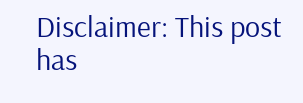Disclaimer: This post has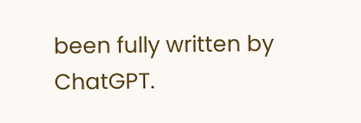been fully written by ChatGPT.